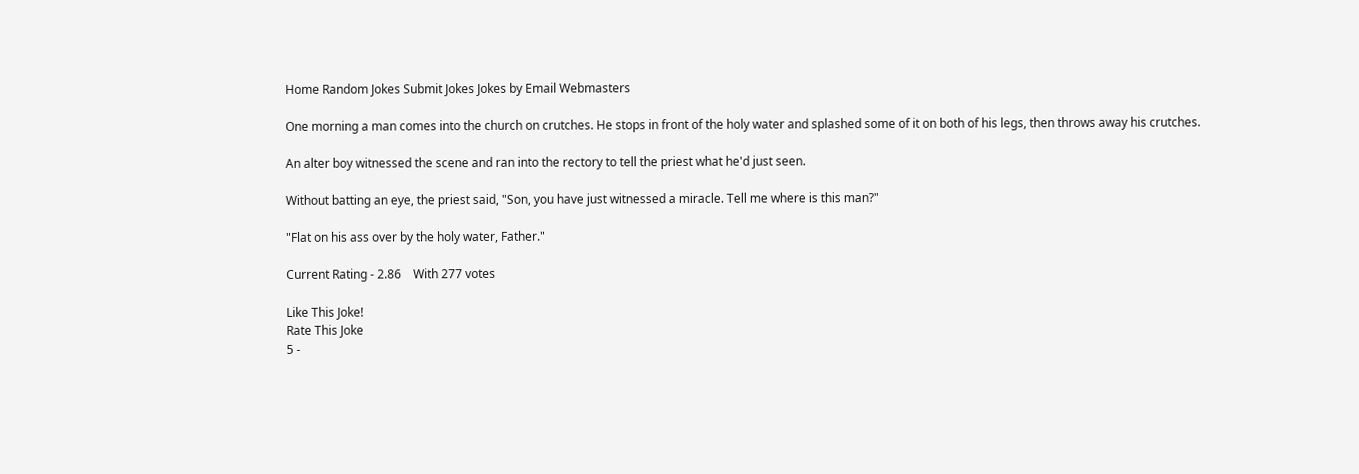Home Random Jokes Submit Jokes Jokes by Email Webmasters

One morning a man comes into the church on crutches. He stops in front of the holy water and splashed some of it on both of his legs, then throws away his crutches.

An alter boy witnessed the scene and ran into the rectory to tell the priest what he'd just seen.

Without batting an eye, the priest said, "Son, you have just witnessed a miracle. Tell me where is this man?"

"Flat on his ass over by the holy water, Father."

Current Rating - 2.86    With 277 votes

Like This Joke!
Rate This Joke
5 -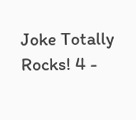Joke Totally Rocks! 4 -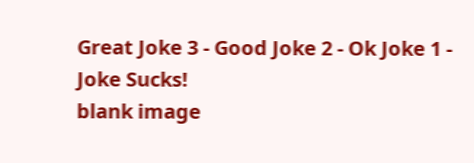Great Joke 3 - Good Joke 2 - Ok Joke 1 - Joke Sucks!
blank image